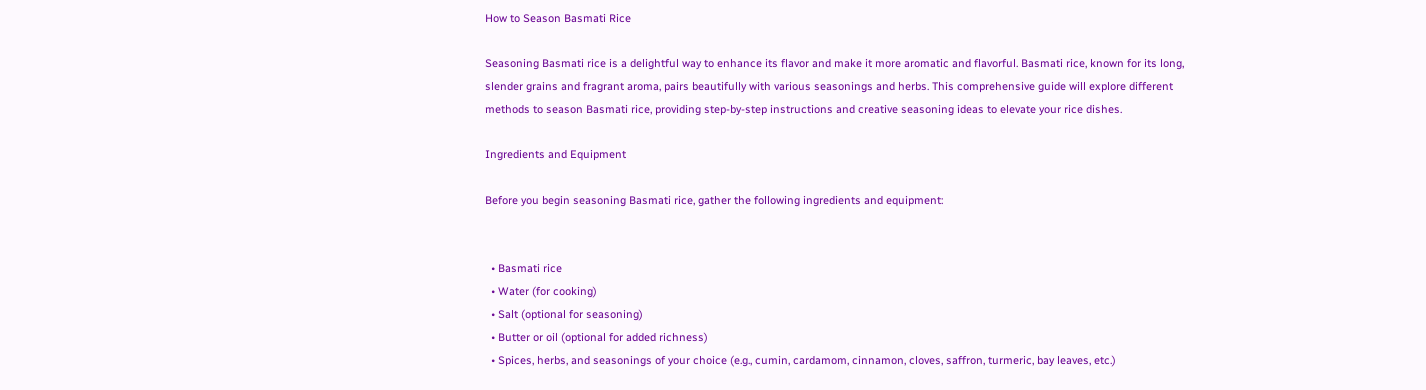How to Season Basmati Rice

Seasoning Basmati rice is a delightful way to enhance its flavor and make it more aromatic and flavorful. Basmati rice, known for its long, slender grains and fragrant aroma, pairs beautifully with various seasonings and herbs. This comprehensive guide will explore different methods to season Basmati rice, providing step-by-step instructions and creative seasoning ideas to elevate your rice dishes.

Ingredients and Equipment

Before you begin seasoning Basmati rice, gather the following ingredients and equipment:


  • Basmati rice
  • Water (for cooking)
  • Salt (optional for seasoning)
  • Butter or oil (optional for added richness)
  • Spices, herbs, and seasonings of your choice (e.g., cumin, cardamom, cinnamon, cloves, saffron, turmeric, bay leaves, etc.)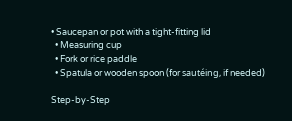• Saucepan or pot with a tight-fitting lid
  • Measuring cup
  • Fork or rice paddle
  • Spatula or wooden spoon (for sautéing, if needed)

Step-by-Step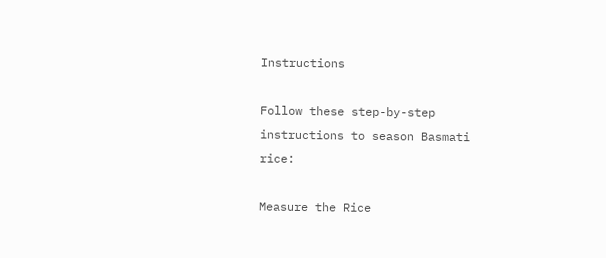Instructions

Follow these step-by-step instructions to season Basmati rice:

Measure the Rice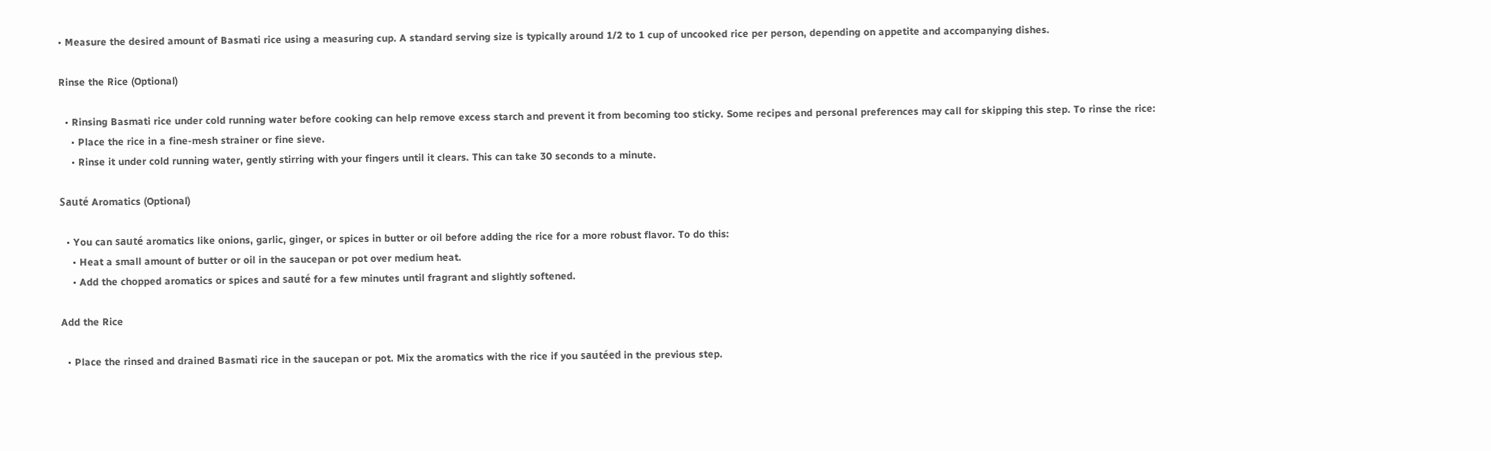• Measure the desired amount of Basmati rice using a measuring cup. A standard serving size is typically around 1/2 to 1 cup of uncooked rice per person, depending on appetite and accompanying dishes.

Rinse the Rice (Optional)

  • Rinsing Basmati rice under cold running water before cooking can help remove excess starch and prevent it from becoming too sticky. Some recipes and personal preferences may call for skipping this step. To rinse the rice:
    • Place the rice in a fine-mesh strainer or fine sieve.
    • Rinse it under cold running water, gently stirring with your fingers until it clears. This can take 30 seconds to a minute.

Sauté Aromatics (Optional)

  • You can sauté aromatics like onions, garlic, ginger, or spices in butter or oil before adding the rice for a more robust flavor. To do this:
    • Heat a small amount of butter or oil in the saucepan or pot over medium heat.
    • Add the chopped aromatics or spices and sauté for a few minutes until fragrant and slightly softened.

Add the Rice

  • Place the rinsed and drained Basmati rice in the saucepan or pot. Mix the aromatics with the rice if you sautéed in the previous step.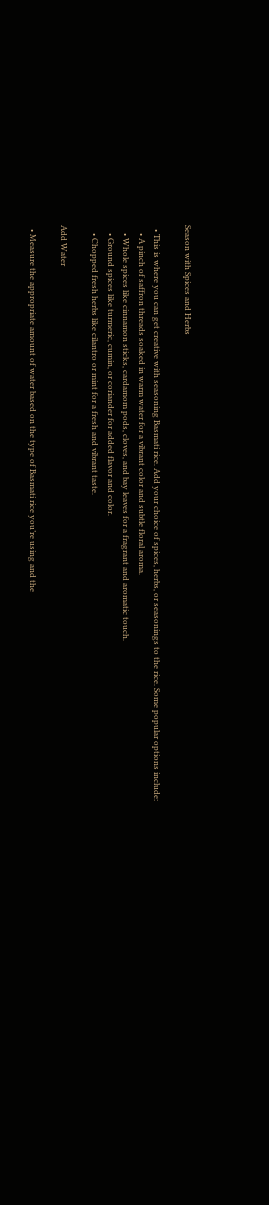Season with Spices and Herbs

  • This is where you can get creative with seasoning Basmati rice. Add your choice of spices, herbs, or seasonings to the rice. Some popular options include:
    • A pinch of saffron threads soaked in warm water for a vibrant color and subtle floral aroma.
    • Whole spices like cinnamon sticks, cardamom pods, cloves, and bay leaves for a fragrant and aromatic touch.
    • Ground spices like turmeric, cumin, or coriander for added flavor and color.
    • Chopped fresh herbs like cilantro or mint for a fresh and vibrant taste.

Add Water

  • Measure the appropriate amount of water based on the type of Basmati rice you’re using and the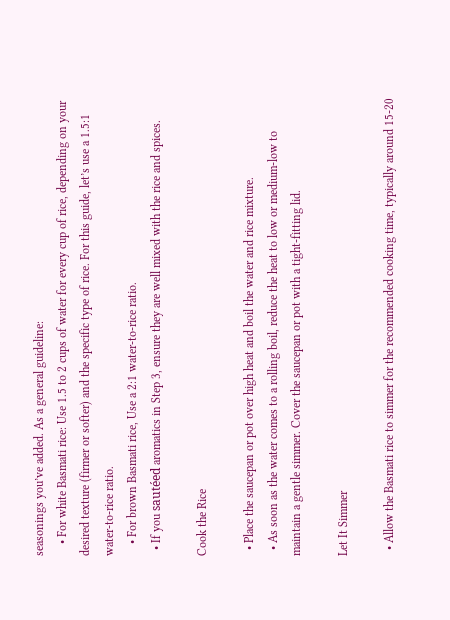seasonings you’ve added. As a general guideline:
    • For white Basmati rice: Use 1.5 to 2 cups of water for every cup of rice, depending on your desired texture (firmer or softer) and the specific type of rice. For this guide, let’s use a 1.5:1 water-to-rice ratio.
    • For brown Basmati rice, Use a 2:1 water-to-rice ratio.
  • If you sautéed aromatics in Step 3, ensure they are well mixed with the rice and spices.

Cook the Rice

  • Place the saucepan or pot over high heat and boil the water and rice mixture.
  • As soon as the water comes to a rolling boil, reduce the heat to low or medium-low to maintain a gentle simmer. Cover the saucepan or pot with a tight-fitting lid.

Let It Simmer

  • Allow the Basmati rice to simmer for the recommended cooking time, typically around 15-20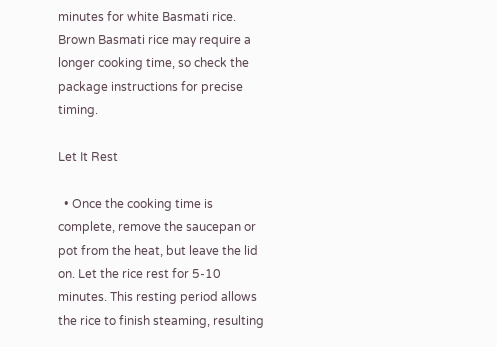minutes for white Basmati rice. Brown Basmati rice may require a longer cooking time, so check the package instructions for precise timing.

Let It Rest

  • Once the cooking time is complete, remove the saucepan or pot from the heat, but leave the lid on. Let the rice rest for 5-10 minutes. This resting period allows the rice to finish steaming, resulting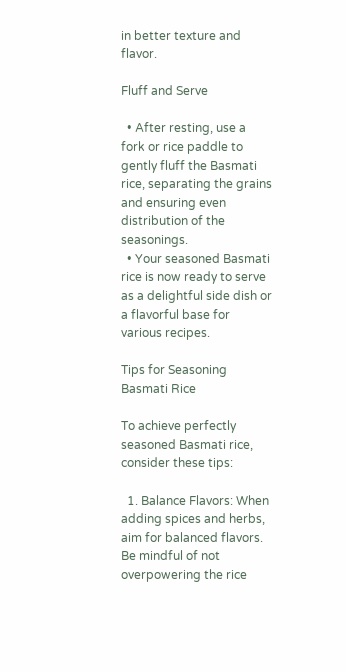in better texture and flavor.

Fluff and Serve

  • After resting, use a fork or rice paddle to gently fluff the Basmati rice, separating the grains and ensuring even distribution of the seasonings.
  • Your seasoned Basmati rice is now ready to serve as a delightful side dish or a flavorful base for various recipes.

Tips for Seasoning Basmati Rice

To achieve perfectly seasoned Basmati rice, consider these tips:

  1. Balance Flavors: When adding spices and herbs, aim for balanced flavors. Be mindful of not overpowering the rice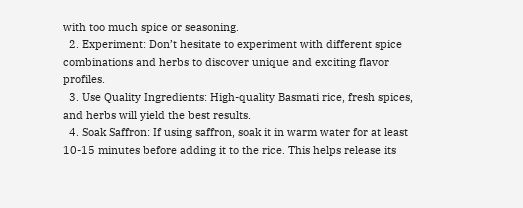with too much spice or seasoning.
  2. Experiment: Don’t hesitate to experiment with different spice combinations and herbs to discover unique and exciting flavor profiles.
  3. Use Quality Ingredients: High-quality Basmati rice, fresh spices, and herbs will yield the best results.
  4. Soak Saffron: If using saffron, soak it in warm water for at least 10-15 minutes before adding it to the rice. This helps release its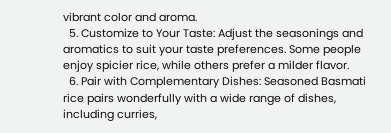vibrant color and aroma.
  5. Customize to Your Taste: Adjust the seasonings and aromatics to suit your taste preferences. Some people enjoy spicier rice, while others prefer a milder flavor.
  6. Pair with Complementary Dishes: Seasoned Basmati rice pairs wonderfully with a wide range of dishes, including curries,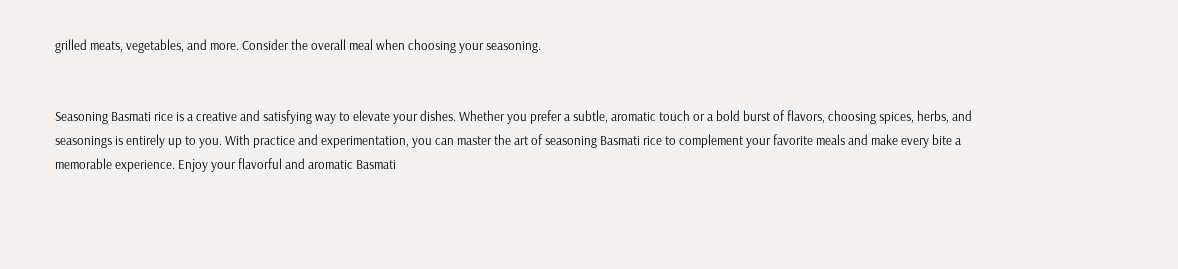grilled meats, vegetables, and more. Consider the overall meal when choosing your seasoning.


Seasoning Basmati rice is a creative and satisfying way to elevate your dishes. Whether you prefer a subtle, aromatic touch or a bold burst of flavors, choosing spices, herbs, and seasonings is entirely up to you. With practice and experimentation, you can master the art of seasoning Basmati rice to complement your favorite meals and make every bite a memorable experience. Enjoy your flavorful and aromatic Basmati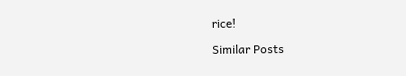rice!

Similar Posts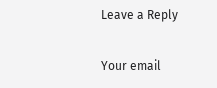Leave a Reply

Your email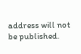address will not be published.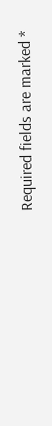Required fields are marked *